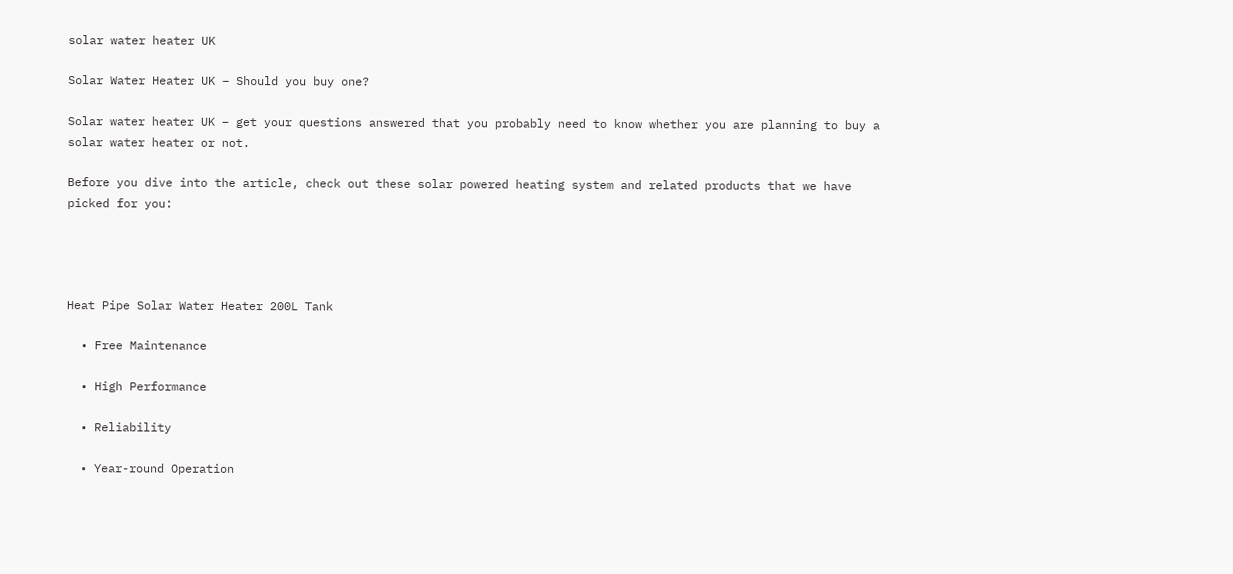solar water heater UK

Solar Water Heater UK – Should you buy one?

Solar water heater UK – get your questions answered that you probably need to know whether you are planning to buy a solar water heater or not.

Before you dive into the article, check out these solar powered heating system and related products that we have picked for you:




Heat Pipe Solar Water Heater 200L Tank

  • Free Maintenance

  • High Performance

  • Reliability

  • Year-round Operation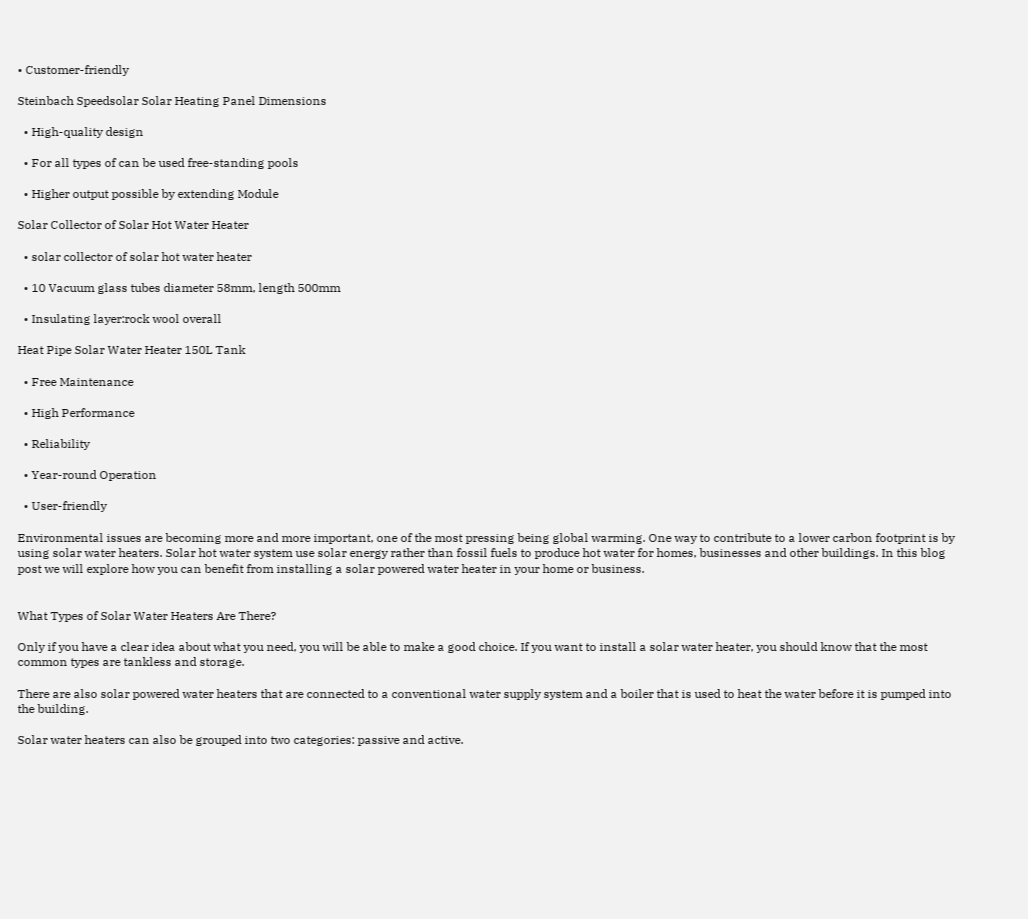• Customer-friendly

Steinbach Speedsolar Solar Heating Panel Dimensions

  • High-quality design

  • For all types of can be used free-standing pools

  • Higher output possible by extending Module

Solar Collector of Solar Hot Water Heater

  • solar collector of solar hot water heater

  • 10 Vacuum glass tubes diameter 58mm, length 500mm

  • Insulating layer:rock wool overall

Heat Pipe Solar Water Heater 150L Tank

  • Free Maintenance

  • High Performance

  • Reliability

  • Year-round Operation

  • User-friendly

Environmental issues are becoming more and more important, one of the most pressing being global warming. One way to contribute to a lower carbon footprint is by using solar water heaters. Solar hot water system use solar energy rather than fossil fuels to produce hot water for homes, businesses and other buildings. In this blog post we will explore how you can benefit from installing a solar powered water heater in your home or business.


What Types of Solar Water Heaters Are There?

Only if you have a clear idea about what you need, you will be able to make a good choice. If you want to install a solar water heater, you should know that the most common types are tankless and storage.

There are also solar powered water heaters that are connected to a conventional water supply system and a boiler that is used to heat the water before it is pumped into the building.

Solar water heaters can also be grouped into two categories: passive and active.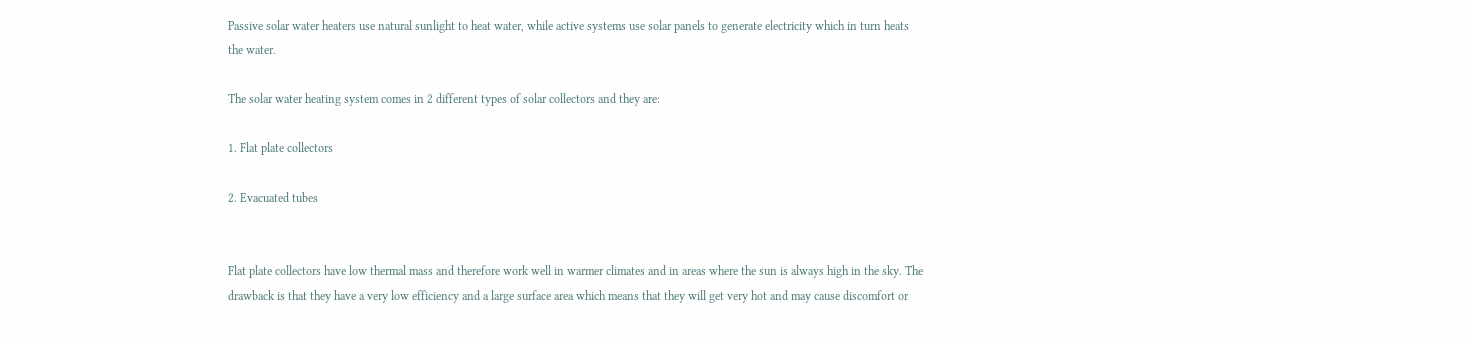Passive solar water heaters use natural sunlight to heat water, while active systems use solar panels to generate electricity which in turn heats the water.

The solar water heating system comes in 2 different types of solar collectors and they are:

1. Flat plate collectors

2. Evacuated tubes


Flat plate collectors have low thermal mass and therefore work well in warmer climates and in areas where the sun is always high in the sky. The drawback is that they have a very low efficiency and a large surface area which means that they will get very hot and may cause discomfort or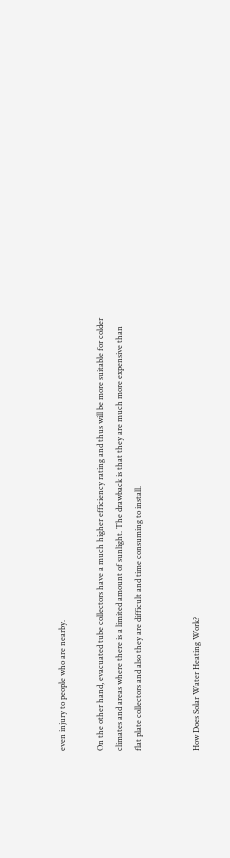even injury to people who are nearby.

On the other hand, evacuated tube collectors have a much higher efficiency rating and thus will be more suitable for colder climates and areas where there is a limited amount of sunlight. The drawback is that they are much more expensive than flat plate collectors and also they are difficult and time consuming to install.


How Does Solar Water Heating Work?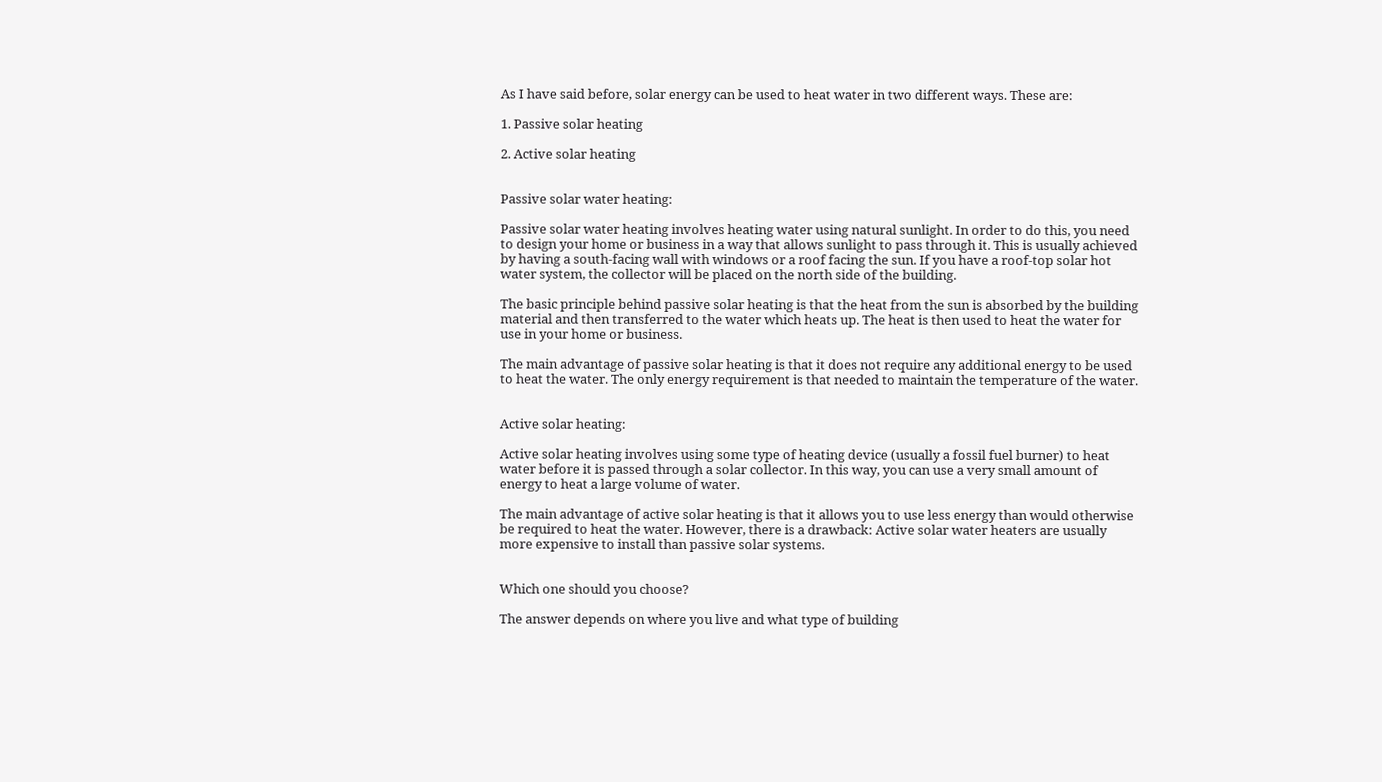As I have said before, solar energy can be used to heat water in two different ways. These are:

1. Passive solar heating

2. Active solar heating


Passive solar water heating:

Passive solar water heating involves heating water using natural sunlight. In order to do this, you need to design your home or business in a way that allows sunlight to pass through it. This is usually achieved by having a south-facing wall with windows or a roof facing the sun. If you have a roof-top solar hot water system, the collector will be placed on the north side of the building.

The basic principle behind passive solar heating is that the heat from the sun is absorbed by the building material and then transferred to the water which heats up. The heat is then used to heat the water for use in your home or business.

The main advantage of passive solar heating is that it does not require any additional energy to be used to heat the water. The only energy requirement is that needed to maintain the temperature of the water.


Active solar heating:

Active solar heating involves using some type of heating device (usually a fossil fuel burner) to heat water before it is passed through a solar collector. In this way, you can use a very small amount of energy to heat a large volume of water.

The main advantage of active solar heating is that it allows you to use less energy than would otherwise be required to heat the water. However, there is a drawback: Active solar water heaters are usually more expensive to install than passive solar systems.


Which one should you choose?

The answer depends on where you live and what type of building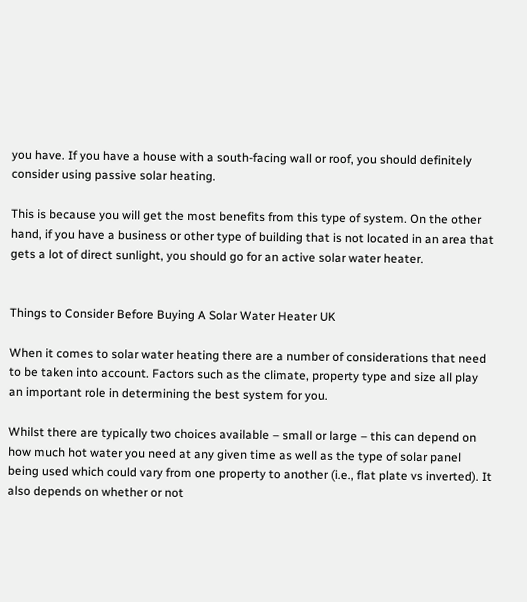you have. If you have a house with a south-facing wall or roof, you should definitely consider using passive solar heating.

This is because you will get the most benefits from this type of system. On the other hand, if you have a business or other type of building that is not located in an area that gets a lot of direct sunlight, you should go for an active solar water heater.


Things to Consider Before Buying A Solar Water Heater UK

When it comes to solar water heating there are a number of considerations that need to be taken into account. Factors such as the climate, property type and size all play an important role in determining the best system for you.

Whilst there are typically two choices available – small or large – this can depend on how much hot water you need at any given time as well as the type of solar panel being used which could vary from one property to another (i.e., flat plate vs inverted). It also depends on whether or not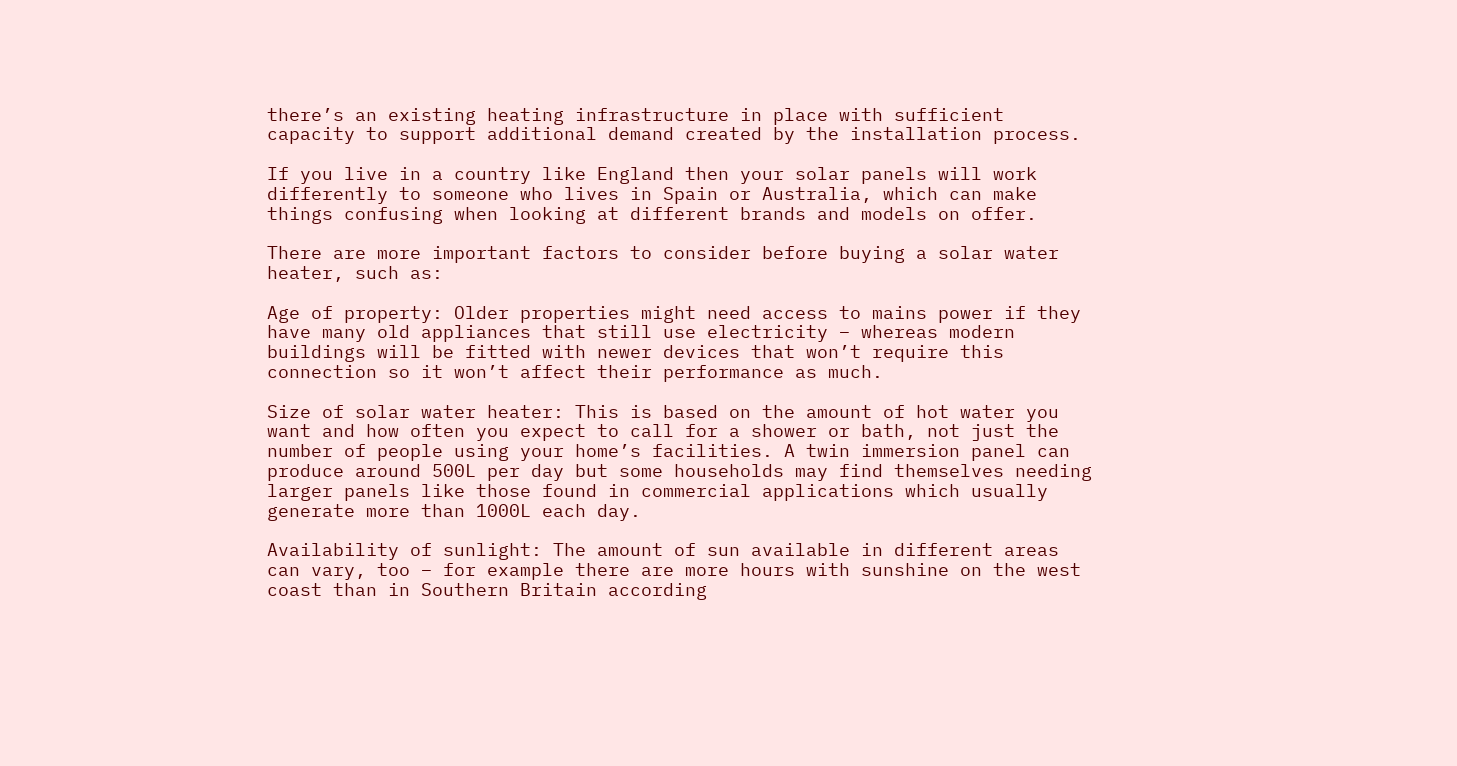there’s an existing heating infrastructure in place with sufficient capacity to support additional demand created by the installation process.

If you live in a country like England then your solar panels will work differently to someone who lives in Spain or Australia, which can make things confusing when looking at different brands and models on offer.

There are more important factors to consider before buying a solar water heater, such as:

Age of property: Older properties might need access to mains power if they have many old appliances that still use electricity – whereas modern buildings will be fitted with newer devices that won’t require this connection so it won’t affect their performance as much.

Size of solar water heater: This is based on the amount of hot water you want and how often you expect to call for a shower or bath, not just the number of people using your home’s facilities. A twin immersion panel can produce around 500L per day but some households may find themselves needing larger panels like those found in commercial applications which usually generate more than 1000L each day.

Availability of sunlight: The amount of sun available in different areas can vary, too – for example there are more hours with sunshine on the west coast than in Southern Britain according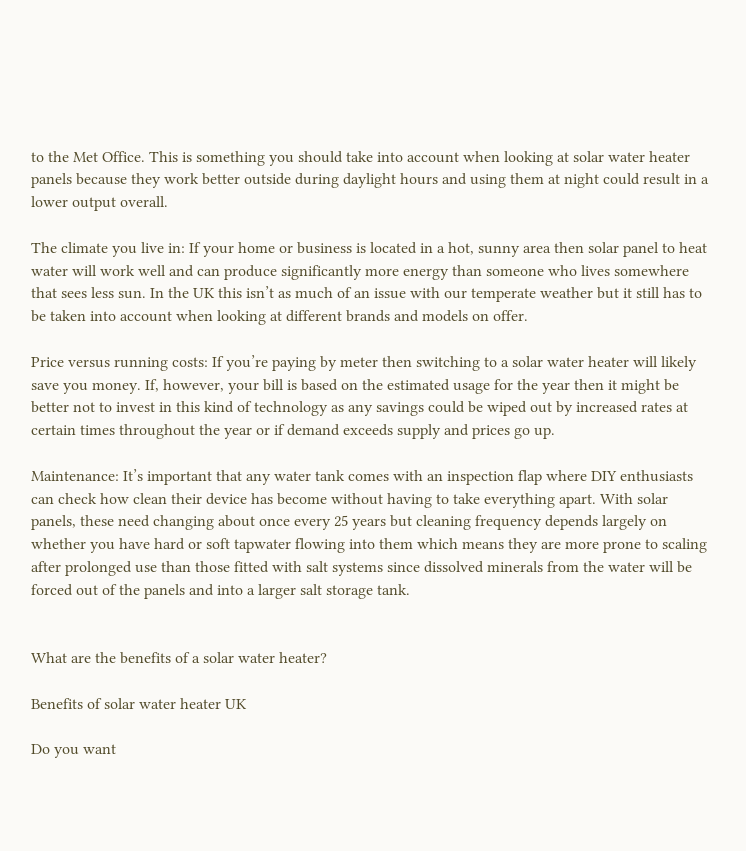to the Met Office. This is something you should take into account when looking at solar water heater panels because they work better outside during daylight hours and using them at night could result in a lower output overall.

The climate you live in: If your home or business is located in a hot, sunny area then solar panel to heat water will work well and can produce significantly more energy than someone who lives somewhere that sees less sun. In the UK this isn’t as much of an issue with our temperate weather but it still has to be taken into account when looking at different brands and models on offer.

Price versus running costs: If you’re paying by meter then switching to a solar water heater will likely save you money. If, however, your bill is based on the estimated usage for the year then it might be better not to invest in this kind of technology as any savings could be wiped out by increased rates at certain times throughout the year or if demand exceeds supply and prices go up.

Maintenance: It’s important that any water tank comes with an inspection flap where DIY enthusiasts can check how clean their device has become without having to take everything apart. With solar panels, these need changing about once every 25 years but cleaning frequency depends largely on whether you have hard or soft tapwater flowing into them which means they are more prone to scaling after prolonged use than those fitted with salt systems since dissolved minerals from the water will be forced out of the panels and into a larger salt storage tank.


What are the benefits of a solar water heater?

Benefits of solar water heater UK

Do you want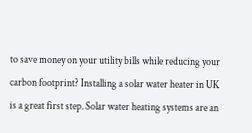to save money on your utility bills while reducing your carbon footprint? Installing a solar water heater in UK is a great first step. Solar water heating systems are an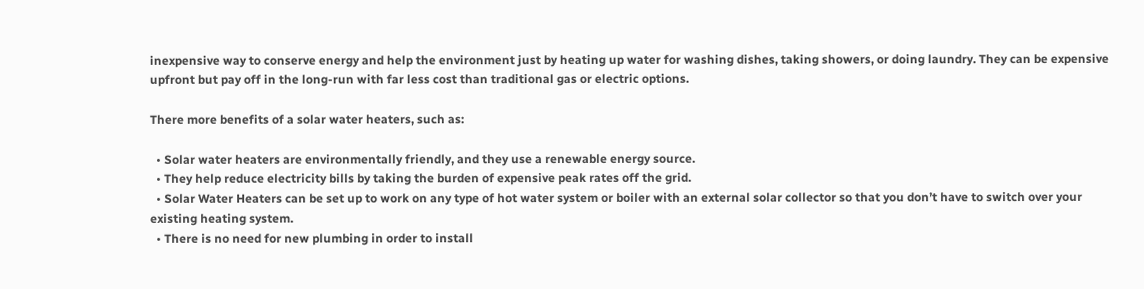inexpensive way to conserve energy and help the environment just by heating up water for washing dishes, taking showers, or doing laundry. They can be expensive upfront but pay off in the long-run with far less cost than traditional gas or electric options.

There more benefits of a solar water heaters, such as:

  • Solar water heaters are environmentally friendly, and they use a renewable energy source.
  • They help reduce electricity bills by taking the burden of expensive peak rates off the grid.
  • Solar Water Heaters can be set up to work on any type of hot water system or boiler with an external solar collector so that you don’t have to switch over your existing heating system.
  • There is no need for new plumbing in order to install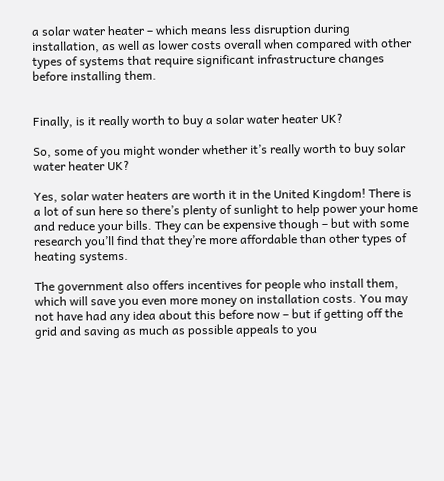a solar water heater – which means less disruption during installation, as well as lower costs overall when compared with other types of systems that require significant infrastructure changes before installing them.


Finally, is it really worth to buy a solar water heater UK?

So, some of you might wonder whether it’s really worth to buy solar water heater UK?

Yes, solar water heaters are worth it in the United Kingdom! There is a lot of sun here so there’s plenty of sunlight to help power your home and reduce your bills. They can be expensive though – but with some research you’ll find that they’re more affordable than other types of heating systems.

The government also offers incentives for people who install them, which will save you even more money on installation costs. You may not have had any idea about this before now – but if getting off the grid and saving as much as possible appeals to you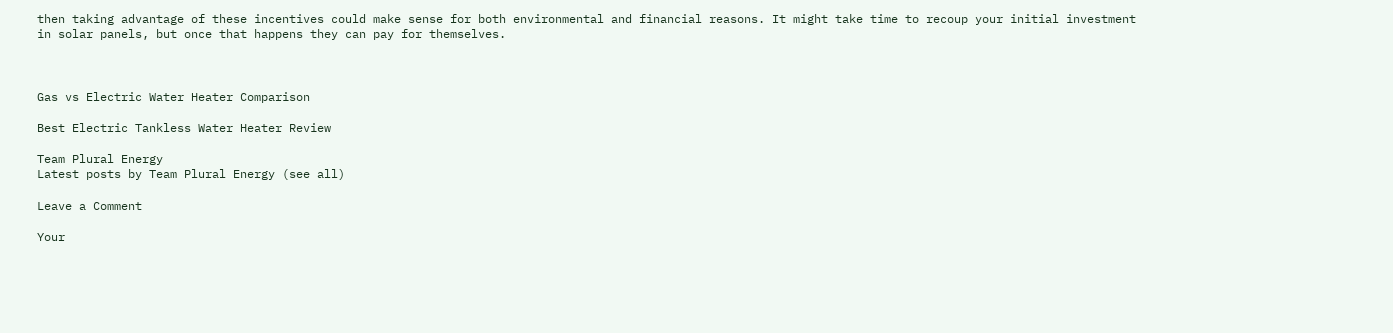then taking advantage of these incentives could make sense for both environmental and financial reasons. It might take time to recoup your initial investment in solar panels, but once that happens they can pay for themselves.



Gas vs Electric Water Heater Comparison

Best Electric Tankless Water Heater Review

Team Plural Energy
Latest posts by Team Plural Energy (see all)

Leave a Comment

Your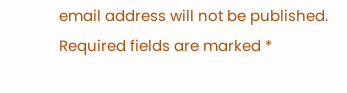email address will not be published. Required fields are marked *